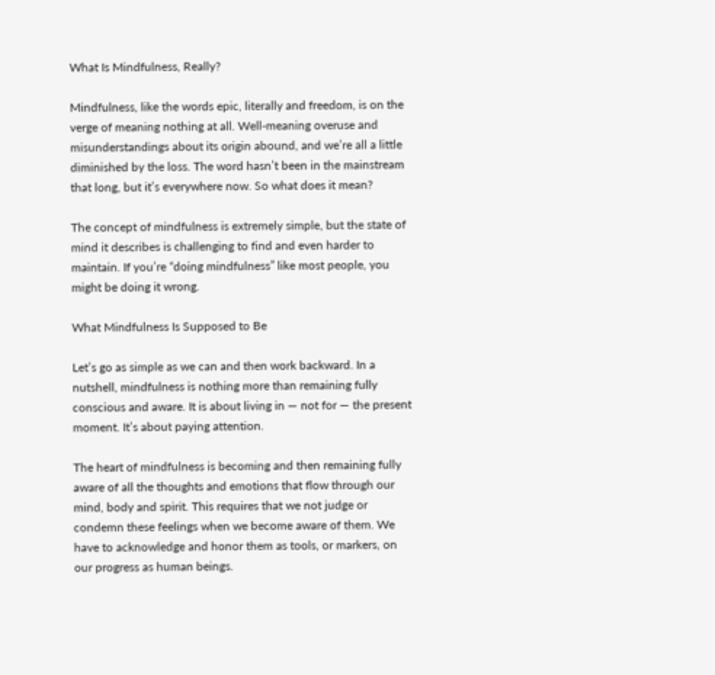What Is Mindfulness, Really?

Mindfulness, like the words epic, literally and freedom, is on the verge of meaning nothing at all. Well-meaning overuse and misunderstandings about its origin abound, and we’re all a little diminished by the loss. The word hasn’t been in the mainstream that long, but it’s everywhere now. So what does it mean?

The concept of mindfulness is extremely simple, but the state of mind it describes is challenging to find and even harder to maintain. If you’re “doing mindfulness” like most people, you might be doing it wrong.

What Mindfulness Is Supposed to Be

Let’s go as simple as we can and then work backward. In a nutshell, mindfulness is nothing more than remaining fully conscious and aware. It is about living in — not for — the present moment. It’s about paying attention.

The heart of mindfulness is becoming and then remaining fully aware of all the thoughts and emotions that flow through our mind, body and spirit. This requires that we not judge or condemn these feelings when we become aware of them. We have to acknowledge and honor them as tools, or markers, on our progress as human beings.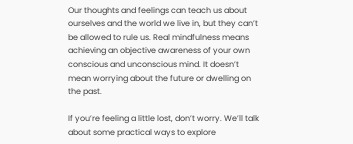Our thoughts and feelings can teach us about ourselves and the world we live in, but they can’t be allowed to rule us. Real mindfulness means achieving an objective awareness of your own conscious and unconscious mind. It doesn’t mean worrying about the future or dwelling on the past.

If you’re feeling a little lost, don’t worry. We’ll talk about some practical ways to explore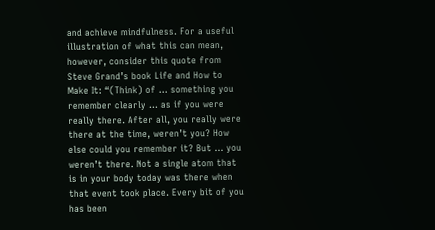and achieve mindfulness. For a useful illustration of what this can mean, however, consider this quote from Steve Grand’s book Life and How to Make It: “(Think) of … something you remember clearly … as if you were really there. After all, you really were there at the time, weren’t you? How else could you remember it? But … you weren’t there. Not a single atom that is in your body today was there when that event took place. Every bit of you has been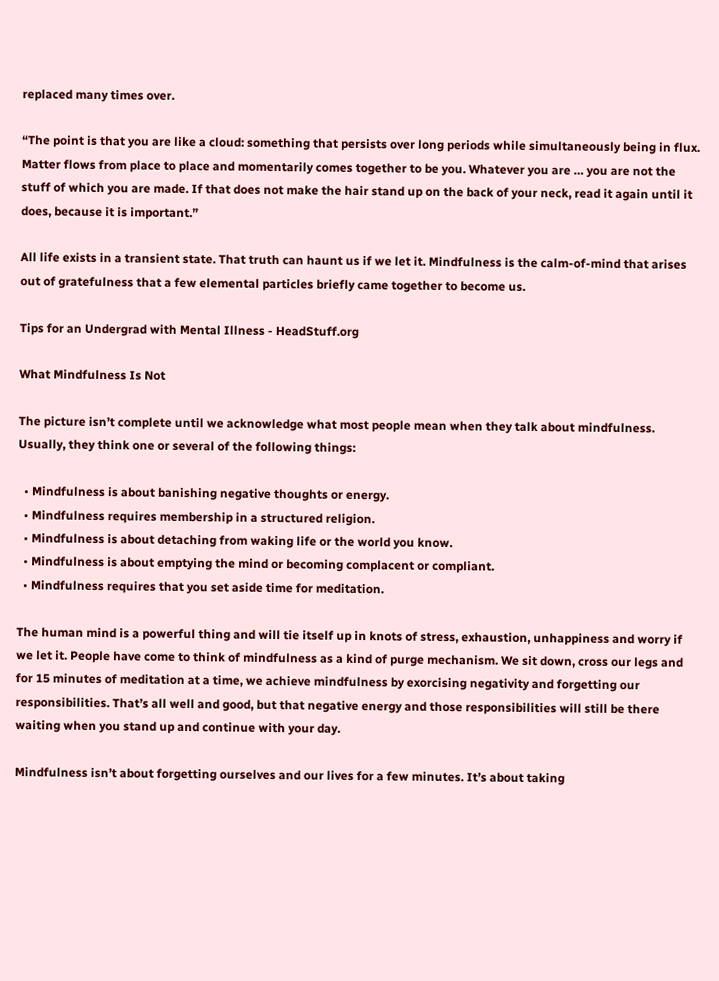replaced many times over.

“The point is that you are like a cloud: something that persists over long periods while simultaneously being in flux. Matter flows from place to place and momentarily comes together to be you. Whatever you are … you are not the stuff of which you are made. If that does not make the hair stand up on the back of your neck, read it again until it does, because it is important.”

All life exists in a transient state. That truth can haunt us if we let it. Mindfulness is the calm-of-mind that arises out of gratefulness that a few elemental particles briefly came together to become us.

Tips for an Undergrad with Mental Illness - HeadStuff.org

What Mindfulness Is Not

The picture isn’t complete until we acknowledge what most people mean when they talk about mindfulness. Usually, they think one or several of the following things:

  • Mindfulness is about banishing negative thoughts or energy.
  • Mindfulness requires membership in a structured religion.
  • Mindfulness is about detaching from waking life or the world you know.
  • Mindfulness is about emptying the mind or becoming complacent or compliant.
  • Mindfulness requires that you set aside time for meditation.

The human mind is a powerful thing and will tie itself up in knots of stress, exhaustion, unhappiness and worry if we let it. People have come to think of mindfulness as a kind of purge mechanism. We sit down, cross our legs and for 15 minutes of meditation at a time, we achieve mindfulness by exorcising negativity and forgetting our responsibilities. That’s all well and good, but that negative energy and those responsibilities will still be there waiting when you stand up and continue with your day.

Mindfulness isn’t about forgetting ourselves and our lives for a few minutes. It’s about taking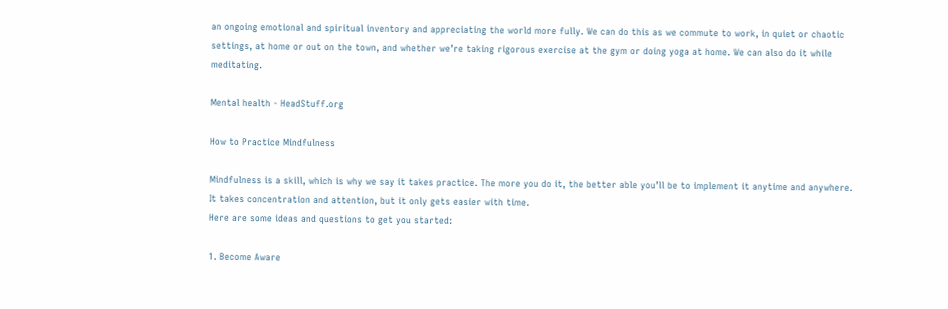an ongoing emotional and spiritual inventory and appreciating the world more fully. We can do this as we commute to work, in quiet or chaotic settings, at home or out on the town, and whether we’re taking rigorous exercise at the gym or doing yoga at home. We can also do it while meditating.

Mental health - HeadStuff.org

How to Practice Mindfulness

Mindfulness is a skill, which is why we say it takes practice. The more you do it, the better able you’ll be to implement it anytime and anywhere. It takes concentration and attention, but it only gets easier with time.
Here are some ideas and questions to get you started:

1. Become Aware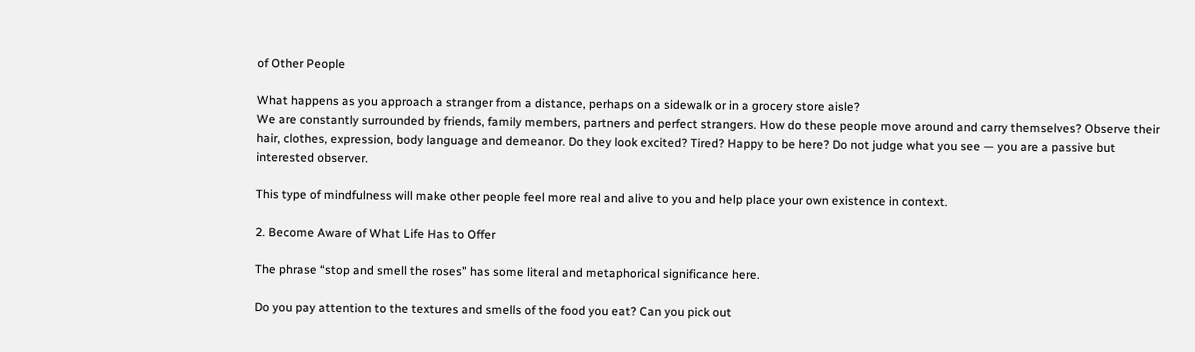of Other People

What happens as you approach a stranger from a distance, perhaps on a sidewalk or in a grocery store aisle?
We are constantly surrounded by friends, family members, partners and perfect strangers. How do these people move around and carry themselves? Observe their hair, clothes, expression, body language and demeanor. Do they look excited? Tired? Happy to be here? Do not judge what you see — you are a passive but interested observer.

This type of mindfulness will make other people feel more real and alive to you and help place your own existence in context.

2. Become Aware of What Life Has to Offer

The phrase “stop and smell the roses” has some literal and metaphorical significance here.

Do you pay attention to the textures and smells of the food you eat? Can you pick out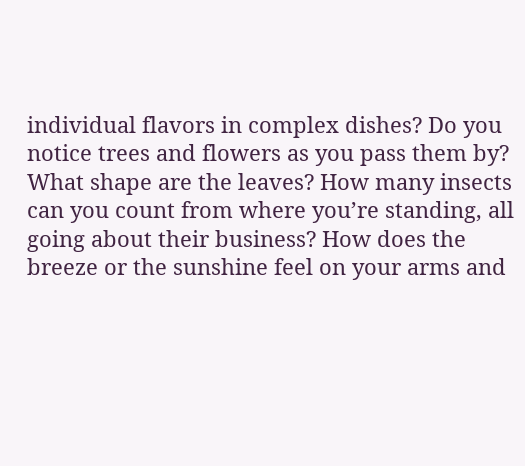individual flavors in complex dishes? Do you notice trees and flowers as you pass them by? What shape are the leaves? How many insects can you count from where you’re standing, all going about their business? How does the breeze or the sunshine feel on your arms and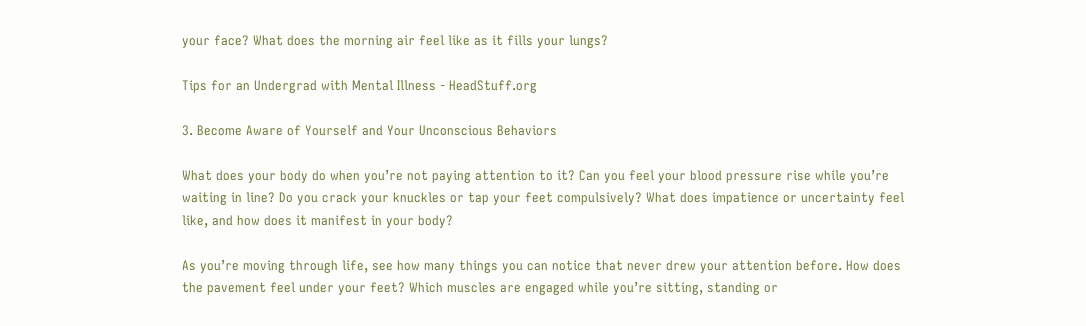your face? What does the morning air feel like as it fills your lungs?

Tips for an Undergrad with Mental Illness - HeadStuff.org

3. Become Aware of Yourself and Your Unconscious Behaviors

What does your body do when you’re not paying attention to it? Can you feel your blood pressure rise while you’re waiting in line? Do you crack your knuckles or tap your feet compulsively? What does impatience or uncertainty feel like, and how does it manifest in your body?

As you’re moving through life, see how many things you can notice that never drew your attention before. How does the pavement feel under your feet? Which muscles are engaged while you’re sitting, standing or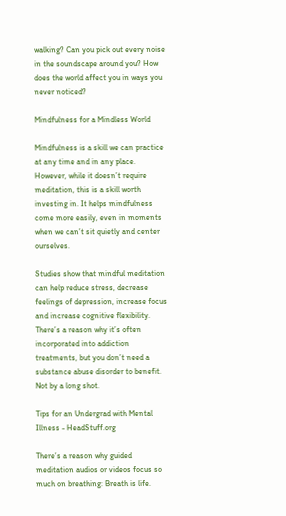walking? Can you pick out every noise in the soundscape around you? How does the world affect you in ways you never noticed?

Mindfulness for a Mindless World

Mindfulness is a skill we can practice at any time and in any place. However, while it doesn’t require meditation, this is a skill worth investing in. It helps mindfulness come more easily, even in moments when we can’t sit quietly and center ourselves.

Studies show that mindful meditation can help reduce stress, decrease feelings of depression, increase focus and increase cognitive flexibility. There’s a reason why it’s often incorporated into addiction treatments, but you don’t need a substance abuse disorder to benefit. Not by a long shot.

Tips for an Undergrad with Mental Illness - HeadStuff.org

There’s a reason why guided meditation audios or videos focus so much on breathing: Breath is life.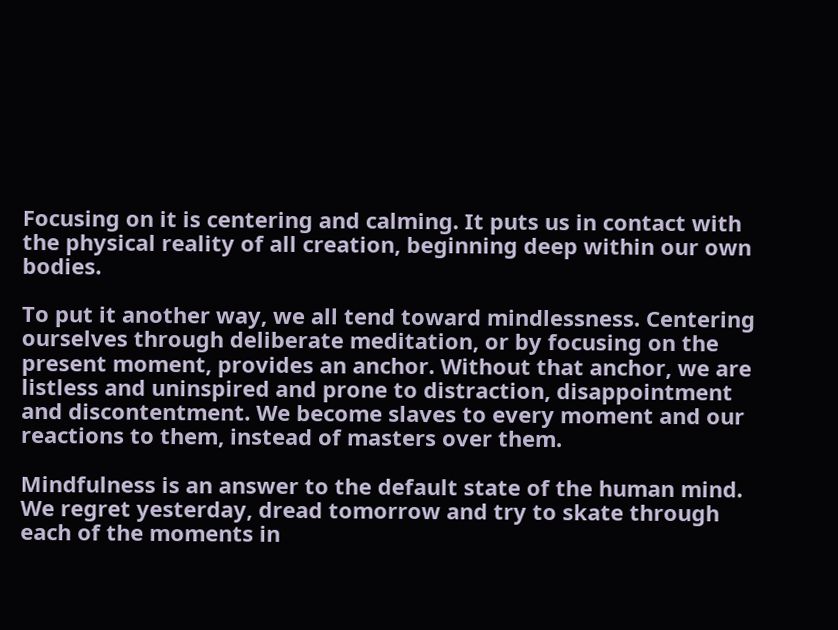Focusing on it is centering and calming. It puts us in contact with the physical reality of all creation, beginning deep within our own bodies.

To put it another way, we all tend toward mindlessness. Centering ourselves through deliberate meditation, or by focusing on the present moment, provides an anchor. Without that anchor, we are listless and uninspired and prone to distraction, disappointment and discontentment. We become slaves to every moment and our reactions to them, instead of masters over them.

Mindfulness is an answer to the default state of the human mind. We regret yesterday, dread tomorrow and try to skate through each of the moments in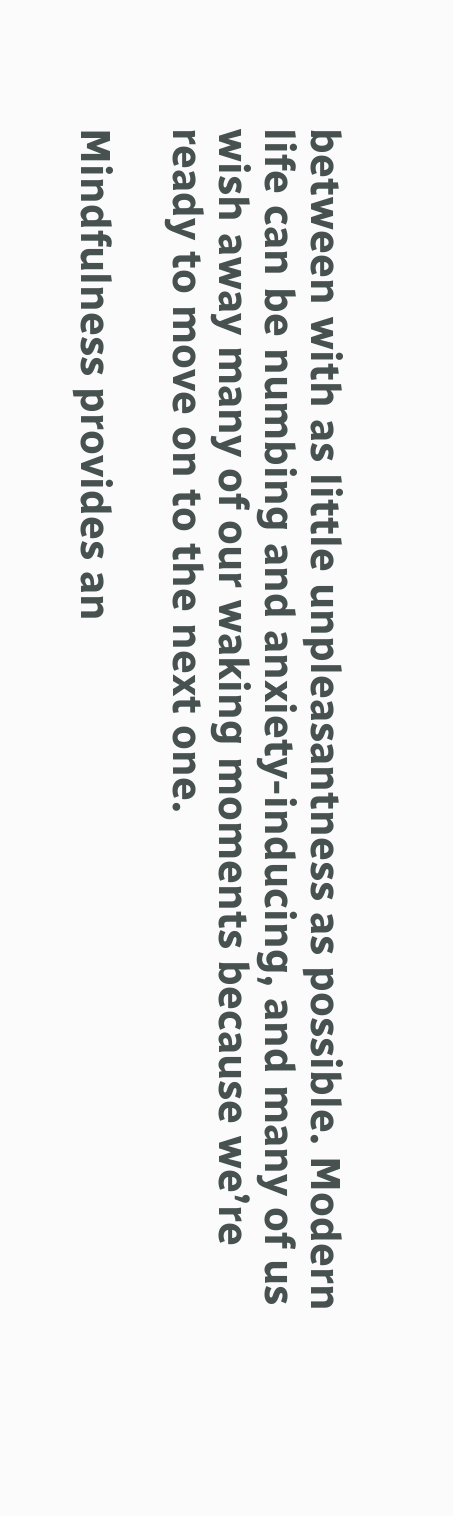between with as little unpleasantness as possible. Modern life can be numbing and anxiety-inducing, and many of us wish away many of our waking moments because we’re ready to move on to the next one.

Mindfulness provides an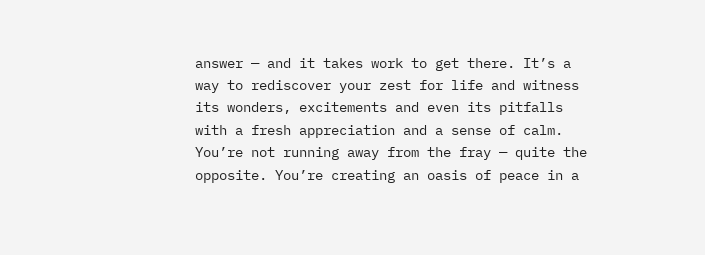answer — and it takes work to get there. It’s a way to rediscover your zest for life and witness its wonders, excitements and even its pitfalls with a fresh appreciation and a sense of calm. You’re not running away from the fray — quite the opposite. You’re creating an oasis of peace in a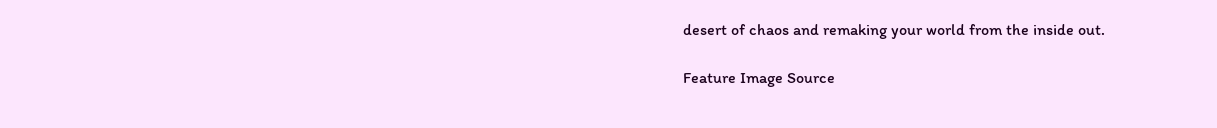desert of chaos and remaking your world from the inside out.

Feature Image Source